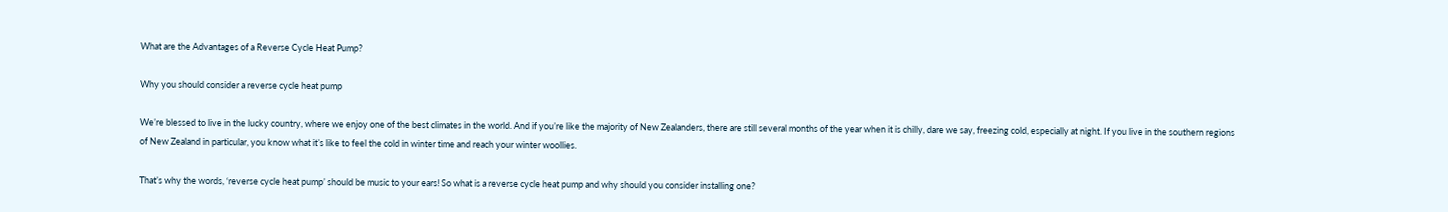What are the Advantages of a Reverse Cycle Heat Pump?

Why you should consider a reverse cycle heat pump

We’re blessed to live in the lucky country, where we enjoy one of the best climates in the world. And if you’re like the majority of New Zealanders, there are still several months of the year when it is chilly, dare we say, freezing cold, especially at night. If you live in the southern regions of New Zealand in particular, you know what it’s like to feel the cold in winter time and reach your winter woollies.

That’s why the words, ‘reverse cycle heat pump’ should be music to your ears! So what is a reverse cycle heat pump and why should you consider installing one?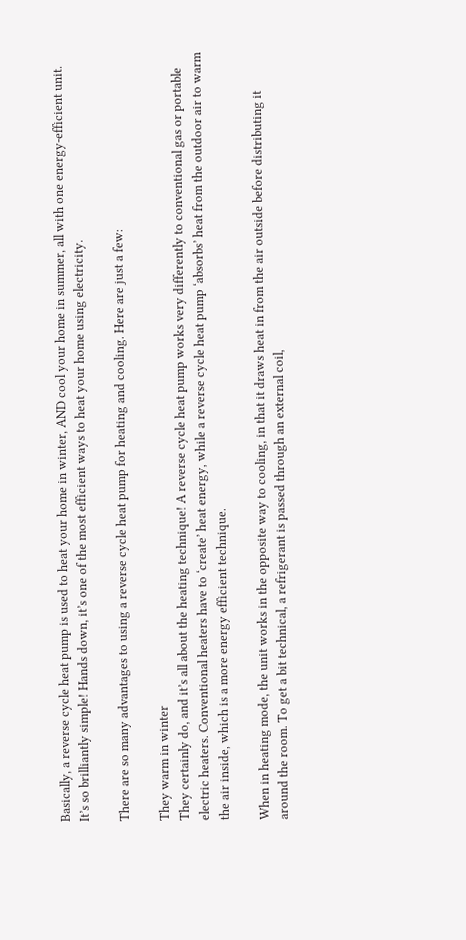Basically, a reverse cycle heat pump is used to heat your home in winter, AND cool your home in summer, all with one energy-efficient unit. It’s so brilliantly simple! Hands down, it’s one of the most efficient ways to heat your home using electricity.

There are so many advantages to using a reverse cycle heat pump for heating and cooling. Here are just a few:

They warm in winter
They certainly do, and it’s all about the heating technique! A reverse cycle heat pump works very differently to conventional gas or portable electric heaters. Conventional heaters have to ‘create’ heat energy, while a reverse cycle heat pump ‘absorbs’ heat from the outdoor air to warm the air inside, which is a more energy efficient technique.

When in heating mode, the unit works in the opposite way to cooling, in that it draws heat in from the air outside before distributing it around the room. To get a bit technical, a refrigerant is passed through an external coil,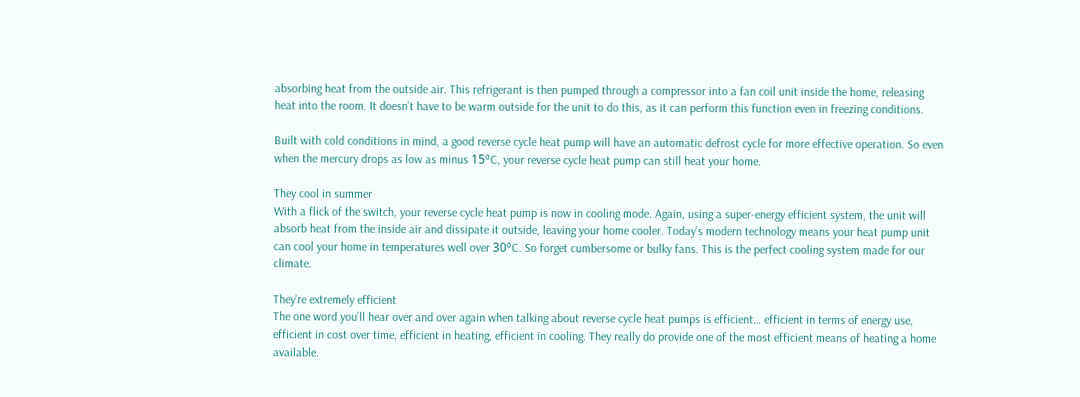absorbing heat from the outside air. This refrigerant is then pumped through a compressor into a fan coil unit inside the home, releasing heat into the room. It doesn’t have to be warm outside for the unit to do this, as it can perform this function even in freezing conditions.

Built with cold conditions in mind, a good reverse cycle heat pump will have an automatic defrost cycle for more effective operation. So even when the mercury drops as low as minus 15ºC, your reverse cycle heat pump can still heat your home.

They cool in summer
With a flick of the switch, your reverse cycle heat pump is now in cooling mode. Again, using a super-energy efficient system, the unit will absorb heat from the inside air and dissipate it outside, leaving your home cooler. Today’s modern technology means your heat pump unit can cool your home in temperatures well over 30ºC. So forget cumbersome or bulky fans. This is the perfect cooling system made for our climate.

They’re extremely efficient
The one word you’ll hear over and over again when talking about reverse cycle heat pumps is efficient… efficient in terms of energy use, efficient in cost over time, efficient in heating, efficient in cooling. They really do provide one of the most efficient means of heating a home available.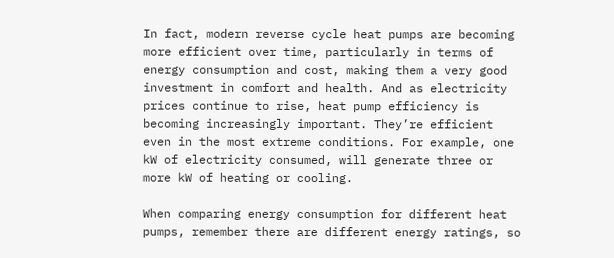In fact, modern reverse cycle heat pumps are becoming more efficient over time, particularly in terms of energy consumption and cost, making them a very good investment in comfort and health. And as electricity prices continue to rise, heat pump efficiency is becoming increasingly important. They’re efficient even in the most extreme conditions. For example, one kW of electricity consumed, will generate three or more kW of heating or cooling.

When comparing energy consumption for different heat pumps, remember there are different energy ratings, so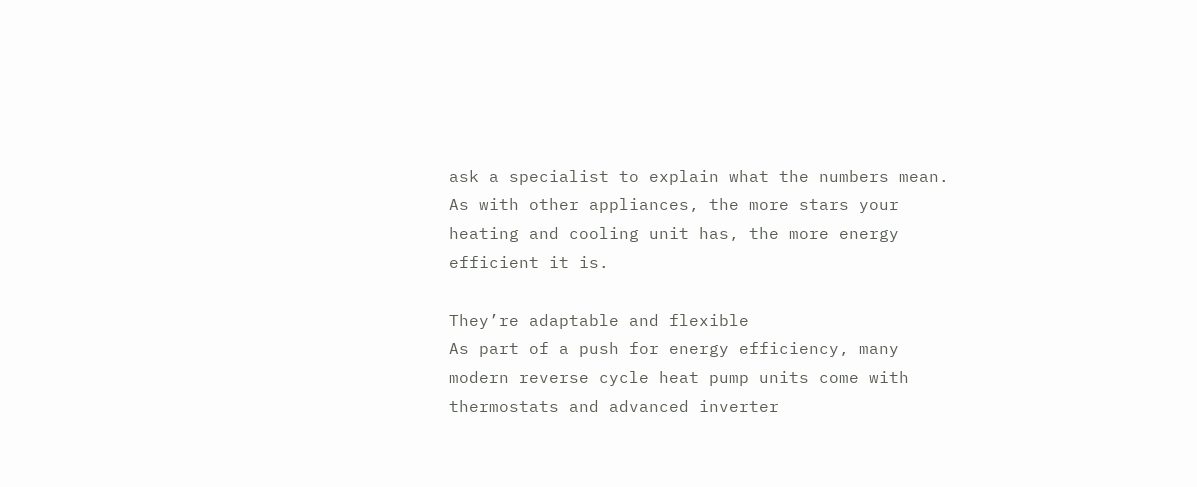ask a specialist to explain what the numbers mean. As with other appliances, the more stars your heating and cooling unit has, the more energy efficient it is.

They’re adaptable and flexible
As part of a push for energy efficiency, many modern reverse cycle heat pump units come with thermostats and advanced inverter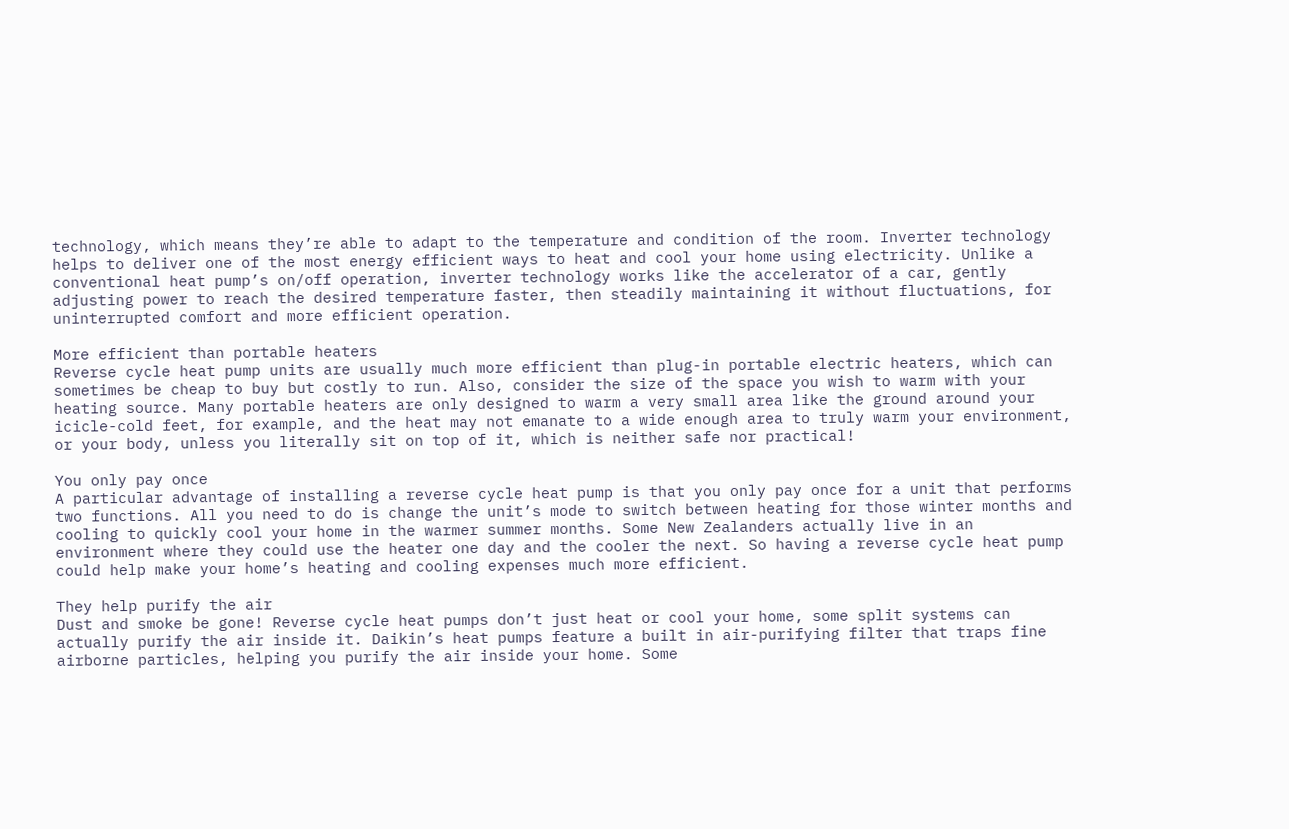technology, which means they’re able to adapt to the temperature and condition of the room. Inverter technology helps to deliver one of the most energy efficient ways to heat and cool your home using electricity. Unlike a conventional heat pump’s on/off operation, inverter technology works like the accelerator of a car, gently adjusting power to reach the desired temperature faster, then steadily maintaining it without fluctuations, for uninterrupted comfort and more efficient operation.

More efficient than portable heaters
Reverse cycle heat pump units are usually much more efficient than plug-in portable electric heaters, which can sometimes be cheap to buy but costly to run. Also, consider the size of the space you wish to warm with your heating source. Many portable heaters are only designed to warm a very small area like the ground around your icicle-cold feet, for example, and the heat may not emanate to a wide enough area to truly warm your environment, or your body, unless you literally sit on top of it, which is neither safe nor practical!

You only pay once
A particular advantage of installing a reverse cycle heat pump is that you only pay once for a unit that performs two functions. All you need to do is change the unit’s mode to switch between heating for those winter months and cooling to quickly cool your home in the warmer summer months. Some New Zealanders actually live in an environment where they could use the heater one day and the cooler the next. So having a reverse cycle heat pump could help make your home’s heating and cooling expenses much more efficient.

They help purify the air
Dust and smoke be gone! Reverse cycle heat pumps don’t just heat or cool your home, some split systems can actually purify the air inside it. Daikin’s heat pumps feature a built in air-purifying filter that traps fine airborne particles, helping you purify the air inside your home. Some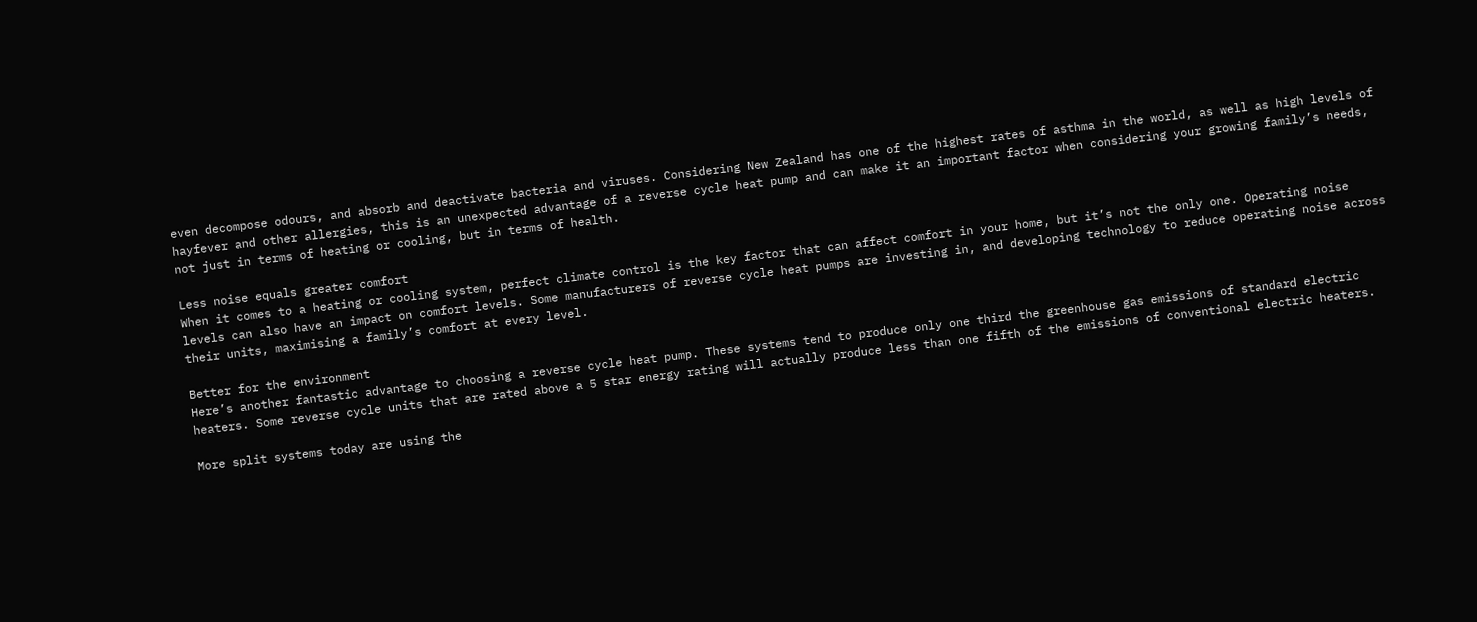even decompose odours, and absorb and deactivate bacteria and viruses. Considering New Zealand has one of the highest rates of asthma in the world, as well as high levels of hayfever and other allergies, this is an unexpected advantage of a reverse cycle heat pump and can make it an important factor when considering your growing family’s needs, not just in terms of heating or cooling, but in terms of health.

Less noise equals greater comfort
When it comes to a heating or cooling system, perfect climate control is the key factor that can affect comfort in your home, but it’s not the only one. Operating noise levels can also have an impact on comfort levels. Some manufacturers of reverse cycle heat pumps are investing in, and developing technology to reduce operating noise across their units, maximising a family’s comfort at every level.

Better for the environment
Here’s another fantastic advantage to choosing a reverse cycle heat pump. These systems tend to produce only one third the greenhouse gas emissions of standard electric heaters. Some reverse cycle units that are rated above a 5 star energy rating will actually produce less than one fifth of the emissions of conventional electric heaters.

More split systems today are using the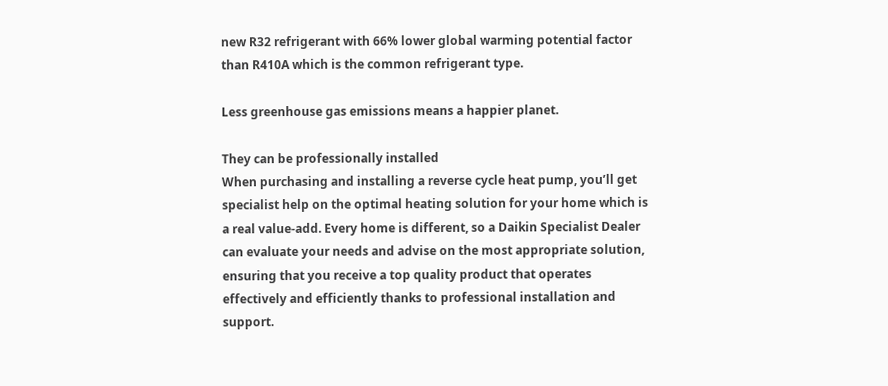new R32 refrigerant with 66% lower global warming potential factor than R410A which is the common refrigerant type.

Less greenhouse gas emissions means a happier planet.

They can be professionally installed
When purchasing and installing a reverse cycle heat pump, you’ll get specialist help on the optimal heating solution for your home which is a real value-add. Every home is different, so a Daikin Specialist Dealer can evaluate your needs and advise on the most appropriate solution, ensuring that you receive a top quality product that operates effectively and efficiently thanks to professional installation and support.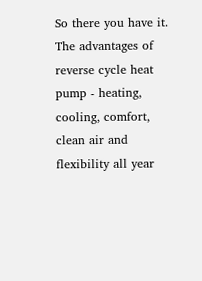So there you have it. The advantages of reverse cycle heat pump - heating, cooling, comfort, clean air and flexibility all year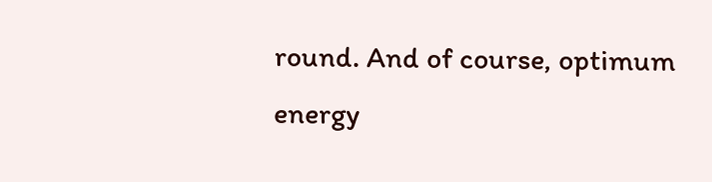round. And of course, optimum energy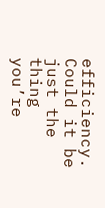efficiency. Could it be just the thing you’re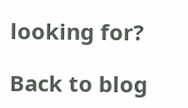looking for?

Back to blog